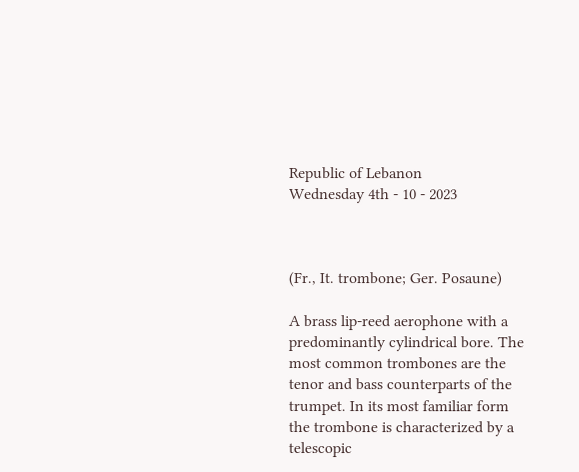Republic of Lebanon
Wednesday 4th - 10 - 2023



(Fr., It. trombone; Ger. Posaune)

A brass lip-reed aerophone with a predominantly cylindrical bore. The most common trombones are the tenor and bass counterparts of the trumpet. In its most familiar form the trombone is characterized by a telescopic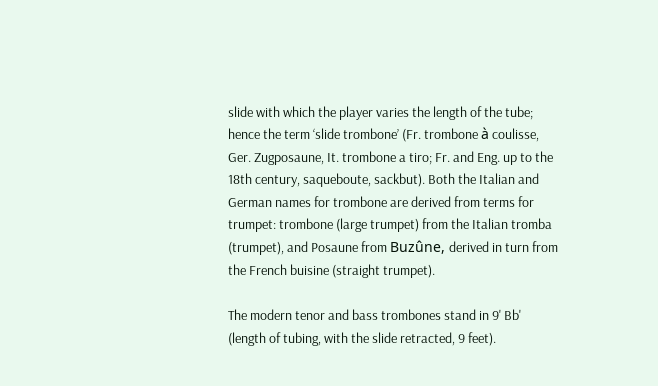slide with which the player varies the length of the tube; hence the term ‘slide trombone’ (Fr. trombone à coulisse, Ger. Zugposaune, It. trombone a tiro; Fr. and Eng. up to the 18th century, saqueboute, sackbut). Both the Italian and German names for trombone are derived from terms for trumpet: trombone (large trumpet) from the Italian tromba (trumpet), and Posaune from Buzûne, derived in turn from the French buisine (straight trumpet).

The modern tenor and bass trombones stand in 9' Bb' (length of tubing, with the slide retracted, 9 feet).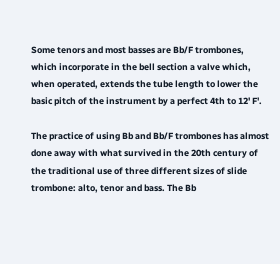Some tenors and most basses are Bb/F trombones, which incorporate in the bell section a valve which, when operated, extends the tube length to lower the basic pitch of the instrument by a perfect 4th to 12' F'.

The practice of using Bb and Bb/F trombones has almost done away with what survived in the 20th century of the traditional use of three different sizes of slide trombone: alto, tenor and bass. The Bb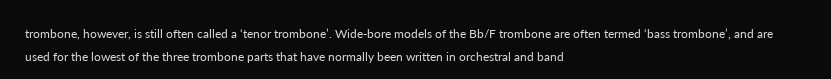trombone, however, is still often called a ‘tenor trombone’. Wide-bore models of the Bb/F trombone are often termed ‘bass trombone’, and are used for the lowest of the three trombone parts that have normally been written in orchestral and band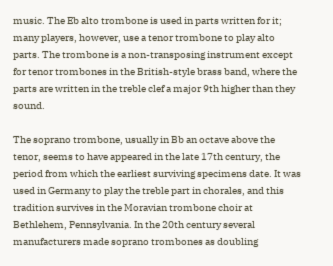music. The Eb alto trombone is used in parts written for it; many players, however, use a tenor trombone to play alto parts. The trombone is a non-transposing instrument except for tenor trombones in the British-style brass band, where the parts are written in the treble clef a major 9th higher than they sound.

The soprano trombone, usually in Bb an octave above the tenor, seems to have appeared in the late 17th century, the period from which the earliest surviving specimens date. It was used in Germany to play the treble part in chorales, and this tradition survives in the Moravian trombone choir at Bethlehem, Pennsylvania. In the 20th century several manufacturers made soprano trombones as doubling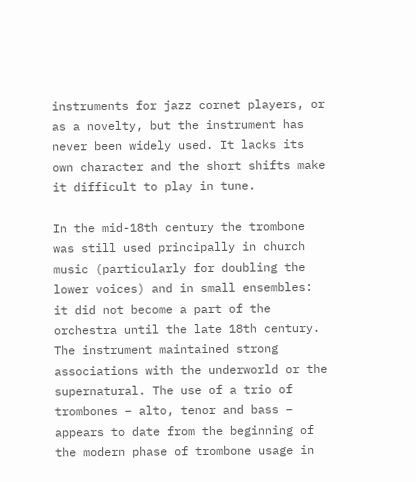instruments for jazz cornet players, or as a novelty, but the instrument has never been widely used. It lacks its own character and the short shifts make it difficult to play in tune.

In the mid-18th century the trombone was still used principally in church music (particularly for doubling the lower voices) and in small ensembles: it did not become a part of the orchestra until the late 18th century. The instrument maintained strong associations with the underworld or the supernatural. The use of a trio of trombones – alto, tenor and bass – appears to date from the beginning of the modern phase of trombone usage in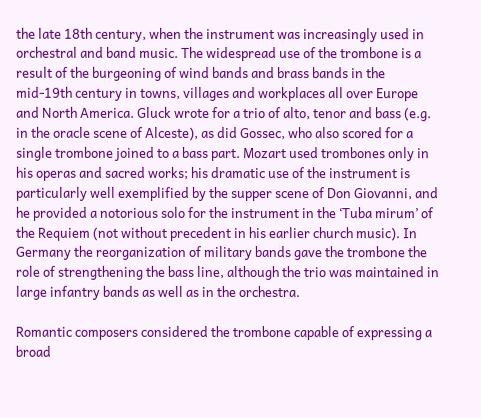the late 18th century, when the instrument was increasingly used in orchestral and band music. The widespread use of the trombone is a result of the burgeoning of wind bands and brass bands in the mid-19th century in towns, villages and workplaces all over Europe and North America. Gluck wrote for a trio of alto, tenor and bass (e.g. in the oracle scene of Alceste), as did Gossec, who also scored for a single trombone joined to a bass part. Mozart used trombones only in his operas and sacred works; his dramatic use of the instrument is particularly well exemplified by the supper scene of Don Giovanni, and he provided a notorious solo for the instrument in the ‘Tuba mirum’ of the Requiem (not without precedent in his earlier church music). In Germany the reorganization of military bands gave the trombone the role of strengthening the bass line, although the trio was maintained in large infantry bands as well as in the orchestra.

Romantic composers considered the trombone capable of expressing a broad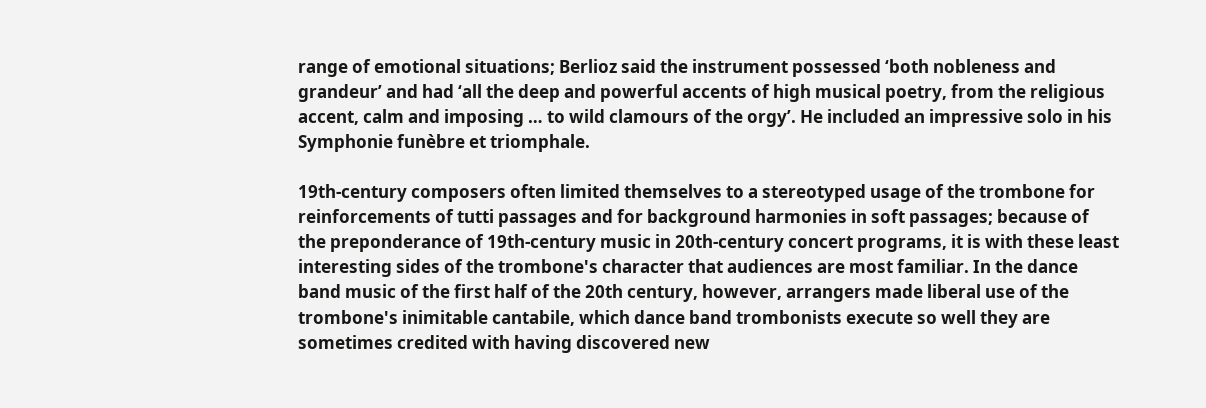range of emotional situations; Berlioz said the instrument possessed ‘both nobleness and grandeur’ and had ‘all the deep and powerful accents of high musical poetry, from the religious accent, calm and imposing … to wild clamours of the orgy’. He included an impressive solo in his Symphonie funèbre et triomphale.

19th-century composers often limited themselves to a stereotyped usage of the trombone for reinforcements of tutti passages and for background harmonies in soft passages; because of the preponderance of 19th-century music in 20th-century concert programs, it is with these least interesting sides of the trombone's character that audiences are most familiar. In the dance band music of the first half of the 20th century, however, arrangers made liberal use of the trombone's inimitable cantabile, which dance band trombonists execute so well they are sometimes credited with having discovered new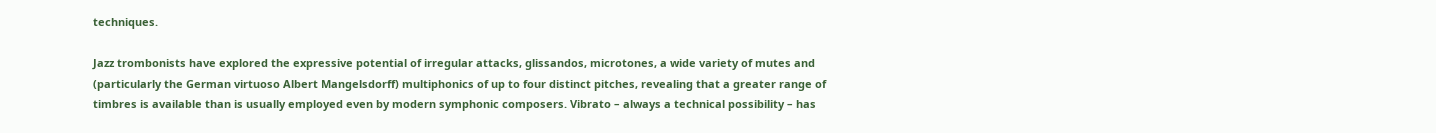techniques.

Jazz trombonists have explored the expressive potential of irregular attacks, glissandos, microtones, a wide variety of mutes and (particularly the German virtuoso Albert Mangelsdorff) multiphonics of up to four distinct pitches, revealing that a greater range of timbres is available than is usually employed even by modern symphonic composers. Vibrato – always a technical possibility – has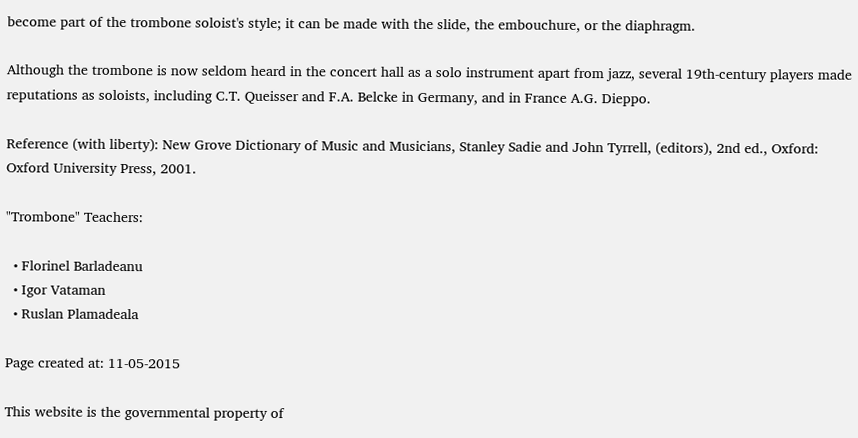become part of the trombone soloist's style; it can be made with the slide, the embouchure, or the diaphragm.

Although the trombone is now seldom heard in the concert hall as a solo instrument apart from jazz, several 19th-century players made reputations as soloists, including C.T. Queisser and F.A. Belcke in Germany, and in France A.G. Dieppo.

Reference (with liberty): New Grove Dictionary of Music and Musicians, Stanley Sadie and John Tyrrell, (editors), 2nd ed., Oxford: Oxford University Press, 2001.

"Trombone" Teachers:

  • Florinel Barladeanu
  • Igor Vataman
  • Ruslan Plamadeala

Page created at: 11-05-2015

This website is the governmental property of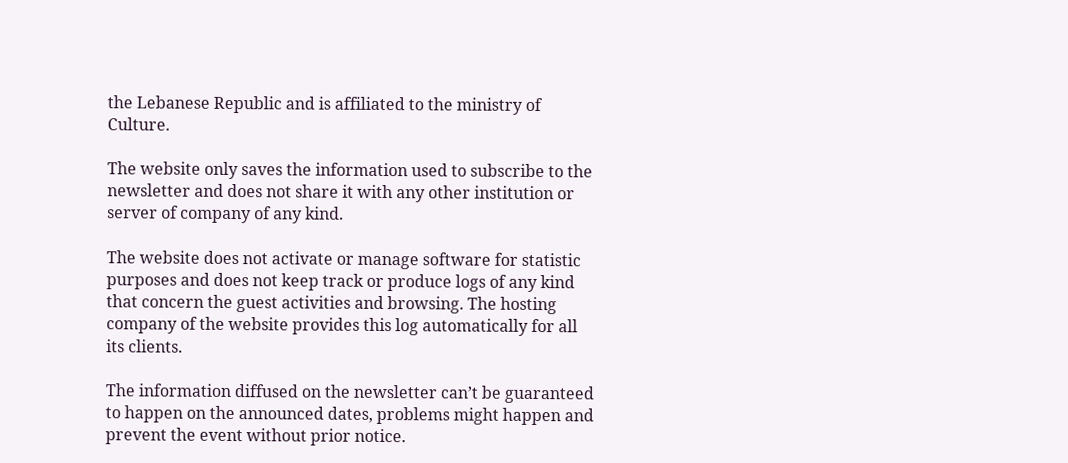the Lebanese Republic and is affiliated to the ministry of Culture.

The website only saves the information used to subscribe to the newsletter and does not share it with any other institution or server of company of any kind.

The website does not activate or manage software for statistic purposes and does not keep track or produce logs of any kind that concern the guest activities and browsing. The hosting company of the website provides this log automatically for all its clients.

The information diffused on the newsletter can’t be guaranteed to happen on the announced dates, problems might happen and prevent the event without prior notice.